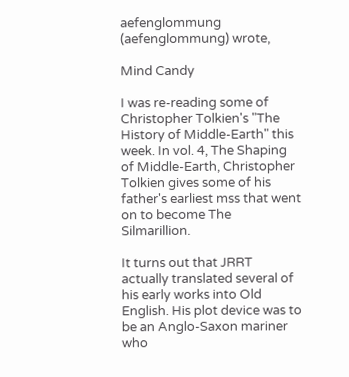aefenglommung (aefenglommung) wrote,

Mind Candy

I was re-reading some of Christopher Tolkien's "The History of Middle-Earth" this week. In vol. 4, The Shaping of Middle-Earth, Christopher Tolkien gives some of his father's earliest mss that went on to become The Silmarillion.

It turns out that JRRT actually translated several of his early works into Old English. His plot device was to be an Anglo-Saxon mariner who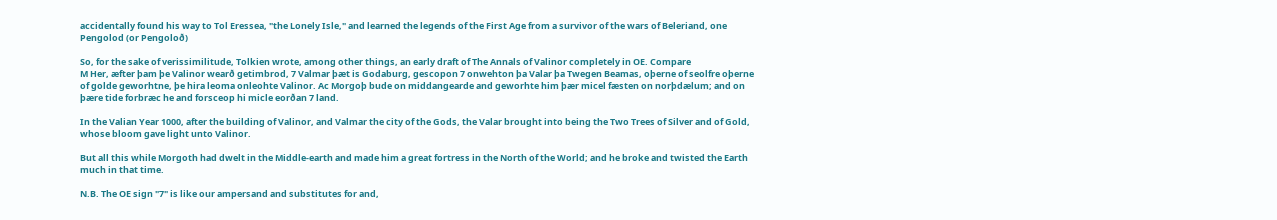accidentally found his way to Tol Eressea, "the Lonely Isle," and learned the legends of the First Age from a survivor of the wars of Beleriand, one Pengolod (or Pengoloð)

So, for the sake of verissimilitude, Tolkien wrote, among other things, an early draft of The Annals of Valinor completely in OE. Compare
M Her, æfter þam þe Valinor wearð getimbrod, 7 Valmar þæt is Godaburg, gescopon 7 onwehton þa Valar þa Twegen Beamas, oþerne of seolfre oþerne of golde geworhtne, þe hira leoma onleohte Valinor. Ac Morgoþ bude on middangearde and geworhte him þær micel fæsten on norþdælum; and on þære tide forbræc he and forsceop hi micle eorðan 7 land.

In the Valian Year 1000, after the building of Valinor, and Valmar the city of the Gods, the Valar brought into being the Two Trees of Silver and of Gold, whose bloom gave light unto Valinor.

But all this while Morgoth had dwelt in the Middle-earth and made him a great fortress in the North of the World; and he broke and twisted the Earth much in that time.

N.B. The OE sign "7" is like our ampersand and substitutes for and,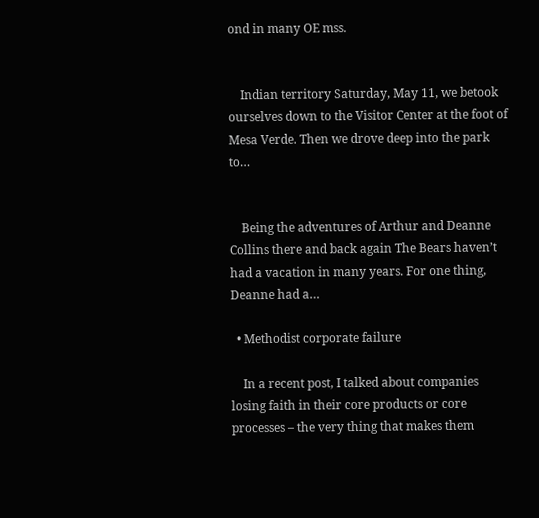ond in many OE mss.


    Indian territory Saturday, May 11, we betook ourselves down to the Visitor Center at the foot of Mesa Verde. Then we drove deep into the park to…


    Being the adventures of Arthur and Deanne Collins there and back again The Bears haven’t had a vacation in many years. For one thing, Deanne had a…

  • Methodist corporate failure

    In a recent post, I talked about companies losing faith in their core products or core processes – the very thing that makes them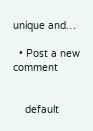unique and…

  • Post a new comment


    default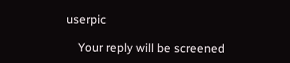userpic

    Your reply will be screened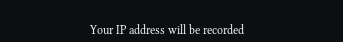Your IP address will be recorded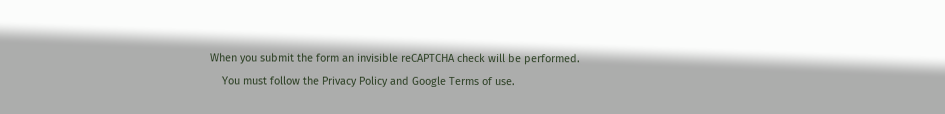When you submit the form an invisible reCAPTCHA check will be performed.
    You must follow the Privacy Policy and Google Terms of use.